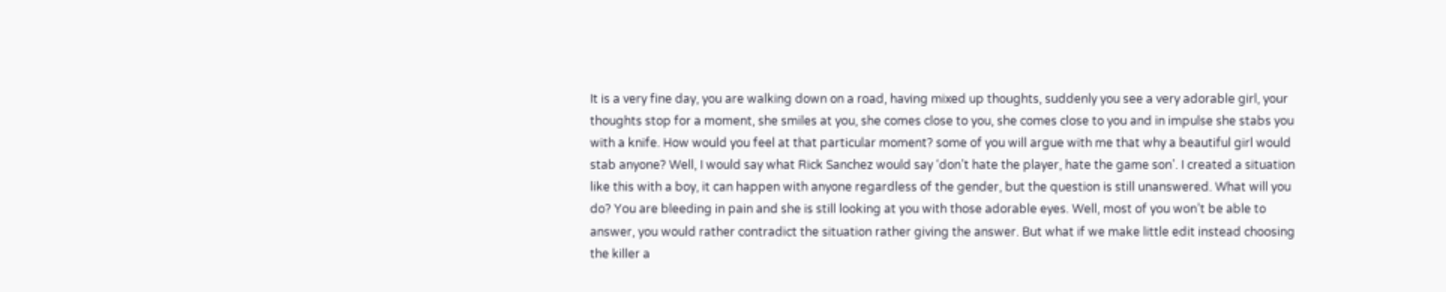It is a very fine day, you are walking down on a road, having mixed up thoughts, suddenly you see a very adorable girl, your thoughts stop for a moment, she smiles at you, she comes close to you, she comes close to you and in impulse she stabs you with a knife. How would you feel at that particular moment? some of you will argue with me that why a beautiful girl would stab anyone? Well, I would say what Rick Sanchez would say ‘don’t hate the player, hate the game son’. I created a situation like this with a boy, it can happen with anyone regardless of the gender, but the question is still unanswered. What will you do? You are bleeding in pain and she is still looking at you with those adorable eyes. Well, most of you won’t be able to answer, you would rather contradict the situation rather giving the answer. But what if we make little edit instead choosing the killer a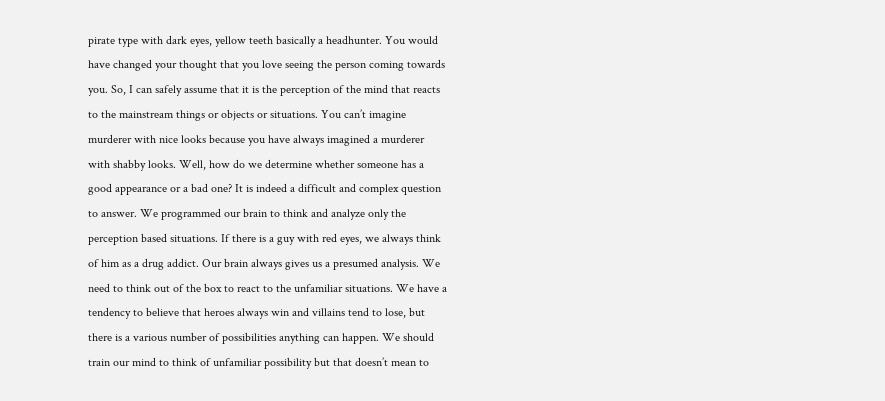pirate type with dark eyes, yellow teeth basically a headhunter. You would have changed your thought that you love seeing the person coming towards you. So, I can safely assume that it is the perception of the mind that reacts to the mainstream things or objects or situations. You can’t imagine murderer with nice looks because you have always imagined a murderer with shabby looks. Well, how do we determine whether someone has a good appearance or a bad one? It is indeed a difficult and complex question to answer. We programmed our brain to think and analyze only the perception based situations. If there is a guy with red eyes, we always think of him as a drug addict. Our brain always gives us a presumed analysis. We need to think out of the box to react to the unfamiliar situations. We have a tendency to believe that heroes always win and villains tend to lose, but there is a various number of possibilities anything can happen. We should train our mind to think of unfamiliar possibility but that doesn’t mean to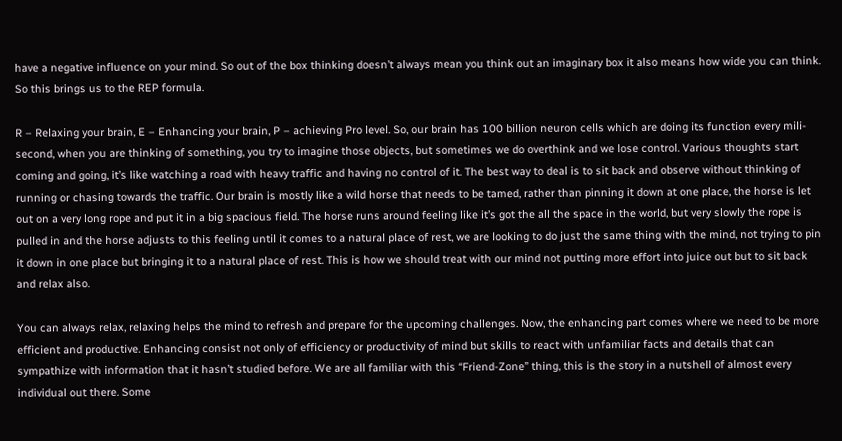have a negative influence on your mind. So out of the box thinking doesn’t always mean you think out an imaginary box it also means how wide you can think. So this brings us to the REP formula.

R – Relaxing your brain, E – Enhancing your brain, P – achieving Pro level. So, our brain has 100 billion neuron cells which are doing its function every mili-second, when you are thinking of something, you try to imagine those objects, but sometimes we do overthink and we lose control. Various thoughts start coming and going, it’s like watching a road with heavy traffic and having no control of it. The best way to deal is to sit back and observe without thinking of running or chasing towards the traffic. Our brain is mostly like a wild horse that needs to be tamed, rather than pinning it down at one place, the horse is let out on a very long rope and put it in a big spacious field. The horse runs around feeling like it’s got the all the space in the world, but very slowly the rope is pulled in and the horse adjusts to this feeling until it comes to a natural place of rest, we are looking to do just the same thing with the mind, not trying to pin it down in one place but bringing it to a natural place of rest. This is how we should treat with our mind not putting more effort into juice out but to sit back and relax also.

You can always relax, relaxing helps the mind to refresh and prepare for the upcoming challenges. Now, the enhancing part comes where we need to be more efficient and productive. Enhancing consist not only of efficiency or productivity of mind but skills to react with unfamiliar facts and details that can sympathize with information that it hasn’t studied before. We are all familiar with this “Friend-Zone” thing, this is the story in a nutshell of almost every individual out there. Some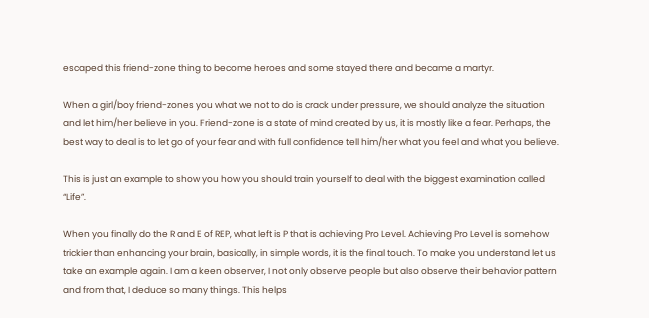escaped this friend-zone thing to become heroes and some stayed there and became a martyr.

When a girl/boy friend-zones you what we not to do is crack under pressure, we should analyze the situation and let him/her believe in you. Friend-zone is a state of mind created by us, it is mostly like a fear. Perhaps, the best way to deal is to let go of your fear and with full confidence tell him/her what you feel and what you believe.

This is just an example to show you how you should train yourself to deal with the biggest examination called “Life”.

When you finally do the R and E of REP, what left is P that is achieving Pro Level. Achieving Pro Level is somehow trickier than enhancing your brain, basically, in simple words, it is the final touch. To make you understand let us take an example again. I am a keen observer, I not only observe people but also observe their behavior pattern and from that, I deduce so many things. This helps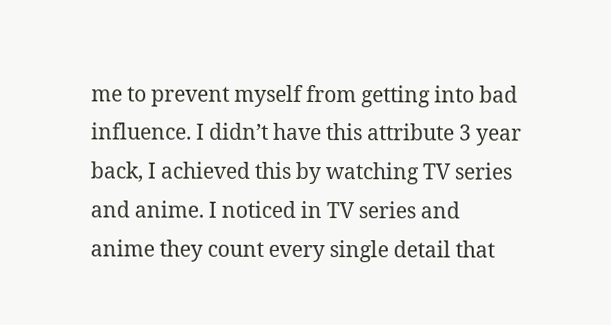me to prevent myself from getting into bad influence. I didn’t have this attribute 3 year back, I achieved this by watching TV series and anime. I noticed in TV series and anime they count every single detail that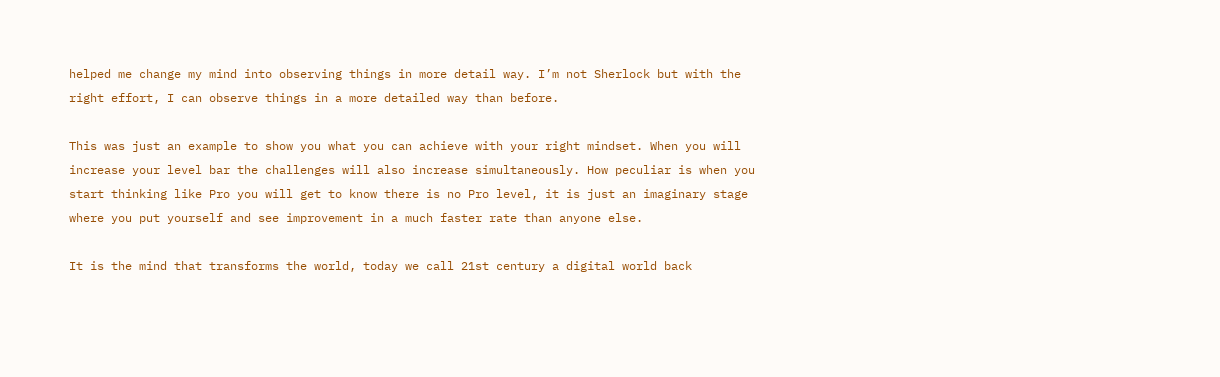helped me change my mind into observing things in more detail way. I’m not Sherlock but with the right effort, I can observe things in a more detailed way than before.

This was just an example to show you what you can achieve with your right mindset. When you will increase your level bar the challenges will also increase simultaneously. How peculiar is when you start thinking like Pro you will get to know there is no Pro level, it is just an imaginary stage where you put yourself and see improvement in a much faster rate than anyone else.

It is the mind that transforms the world, today we call 21st century a digital world back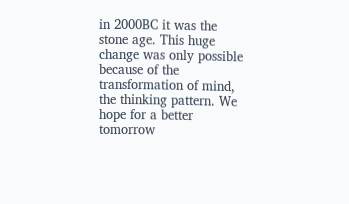in 2000BC it was the stone age. This huge change was only possible because of the transformation of mind, the thinking pattern. We hope for a better tomorrow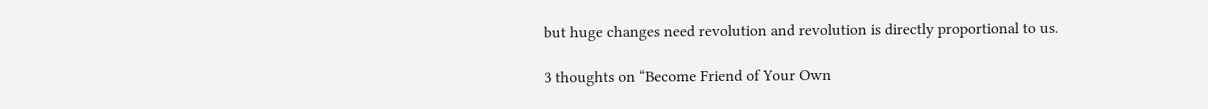but huge changes need revolution and revolution is directly proportional to us.

3 thoughts on “Become Friend of Your Own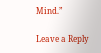Mind.”

Leave a Reply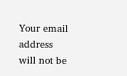Your email address will not be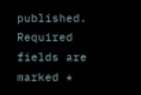published. Required fields are marked *